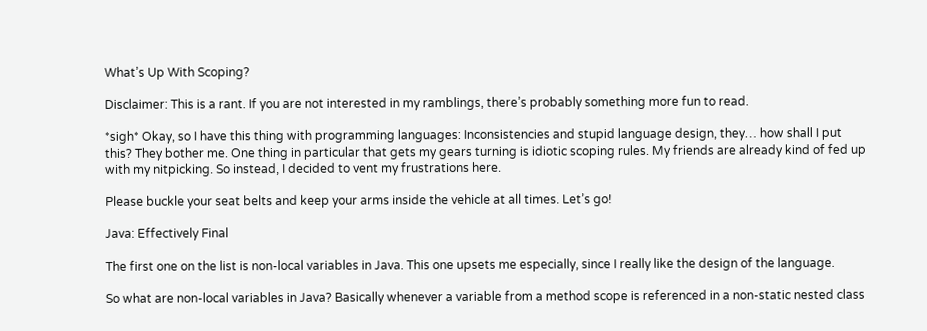What’s Up With Scoping?

Disclaimer: This is a rant. If you are not interested in my ramblings, there’s probably something more fun to read.

*sigh* Okay, so I have this thing with programming languages: Inconsistencies and stupid language design, they… how shall I put this? They bother me. One thing in particular that gets my gears turning is idiotic scoping rules. My friends are already kind of fed up with my nitpicking. So instead, I decided to vent my frustrations here.

Please buckle your seat belts and keep your arms inside the vehicle at all times. Let’s go!

Java: Effectively Final

The first one on the list is non-local variables in Java. This one upsets me especially, since I really like the design of the language.

So what are non-local variables in Java? Basically whenever a variable from a method scope is referenced in a non-static nested class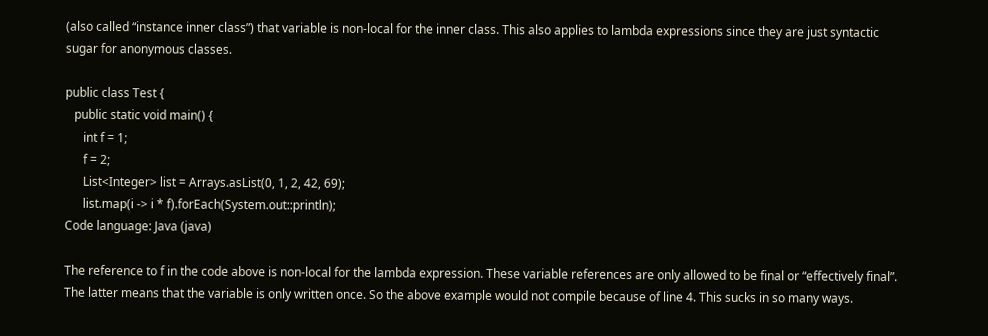(also called “instance inner class”) that variable is non-local for the inner class. This also applies to lambda expressions since they are just syntactic sugar for anonymous classes.

public class Test {
   public static void main() {
      int f = 1;
      f = 2;
      List<Integer> list = Arrays.asList(0, 1, 2, 42, 69);
      list.map(i -> i * f).forEach(System.out::println);
Code language: Java (java)

The reference to f in the code above is non-local for the lambda expression. These variable references are only allowed to be final or “effectively final”. The latter means that the variable is only written once. So the above example would not compile because of line 4. This sucks in so many ways.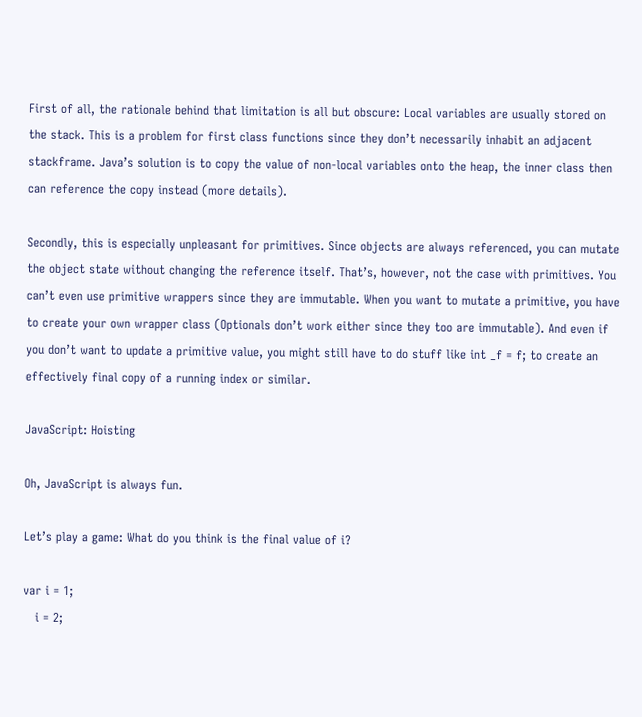First of all, the rationale behind that limitation is all but obscure: Local variables are usually stored on the stack. This is a problem for first class functions since they don’t necessarily inhabit an adjacent stackframe. Java’s solution is to copy the value of non-local variables onto the heap, the inner class then can reference the copy instead (more details).

Secondly, this is especially unpleasant for primitives. Since objects are always referenced, you can mutate the object state without changing the reference itself. That’s, however, not the case with primitives. You can’t even use primitive wrappers since they are immutable. When you want to mutate a primitive, you have to create your own wrapper class (Optionals don’t work either since they too are immutable). And even if you don’t want to update a primitive value, you might still have to do stuff like int _f = f; to create an effectively final copy of a running index or similar.

JavaScript: Hoisting

Oh, JavaScript is always fun.

Let’s play a game: What do you think is the final value of i?

var i = 1;
   i = 2;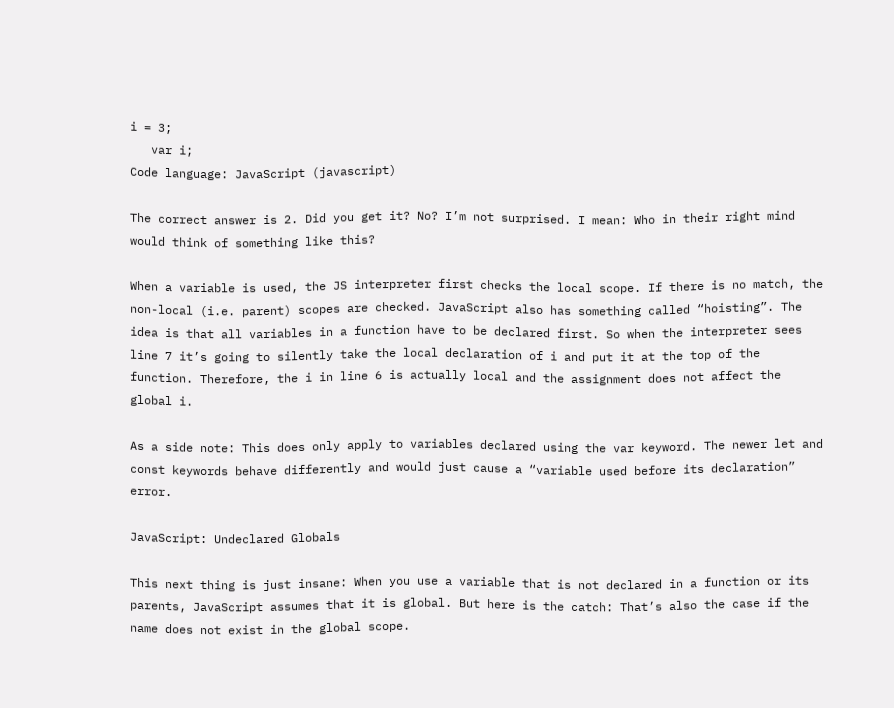i = 3;
   var i;
Code language: JavaScript (javascript)

The correct answer is 2. Did you get it? No? I’m not surprised. I mean: Who in their right mind would think of something like this?

When a variable is used, the JS interpreter first checks the local scope. If there is no match, the non-local (i.e. parent) scopes are checked. JavaScript also has something called “hoisting”. The idea is that all variables in a function have to be declared first. So when the interpreter sees line 7 it’s going to silently take the local declaration of i and put it at the top of the function. Therefore, the i in line 6 is actually local and the assignment does not affect the global i.

As a side note: This does only apply to variables declared using the var keyword. The newer let and const keywords behave differently and would just cause a “variable used before its declaration” error.

JavaScript: Undeclared Globals

This next thing is just insane: When you use a variable that is not declared in a function or its parents, JavaScript assumes that it is global. But here is the catch: That’s also the case if the name does not exist in the global scope.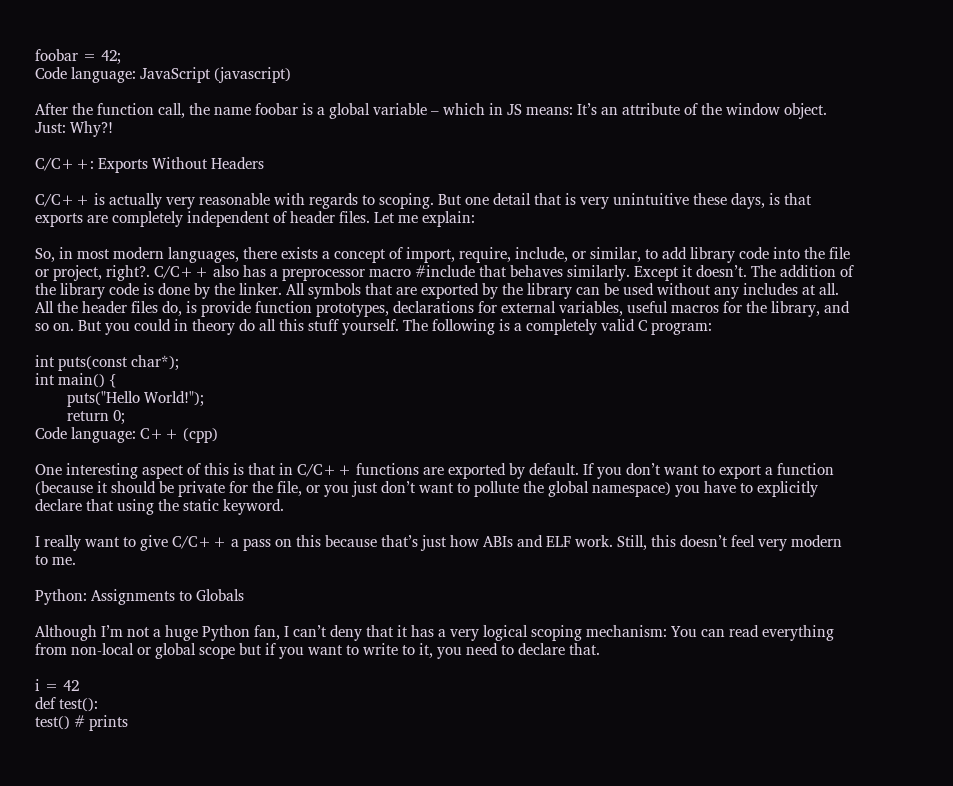foobar = 42;
Code language: JavaScript (javascript)

After the function call, the name foobar is a global variable – which in JS means: It’s an attribute of the window object. Just: Why?!

C/C++: Exports Without Headers

C/C++ is actually very reasonable with regards to scoping. But one detail that is very unintuitive these days, is that exports are completely independent of header files. Let me explain:

So, in most modern languages, there exists a concept of import, require, include, or similar, to add library code into the file or project, right?. C/C++ also has a preprocessor macro #include that behaves similarly. Except it doesn’t. The addition of the library code is done by the linker. All symbols that are exported by the library can be used without any includes at all. All the header files do, is provide function prototypes, declarations for external variables, useful macros for the library, and so on. But you could in theory do all this stuff yourself. The following is a completely valid C program:

int puts(const char*);
int main() {
        puts("Hello World!");
        return 0;
Code language: C++ (cpp)

One interesting aspect of this is that in C/C++ functions are exported by default. If you don’t want to export a function (because it should be private for the file, or you just don’t want to pollute the global namespace) you have to explicitly declare that using the static keyword.

I really want to give C/C++ a pass on this because that’s just how ABIs and ELF work. Still, this doesn’t feel very modern to me.

Python: Assignments to Globals

Although I’m not a huge Python fan, I can’t deny that it has a very logical scoping mechanism: You can read everything from non-local or global scope but if you want to write to it, you need to declare that.

i = 42
def test():
test() # prints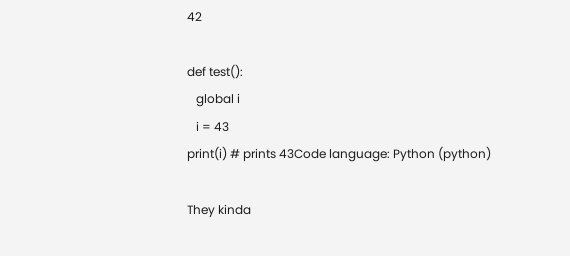42

def test():
   global i
   i = 43
print(i) # prints 43Code language: Python (python)

They kinda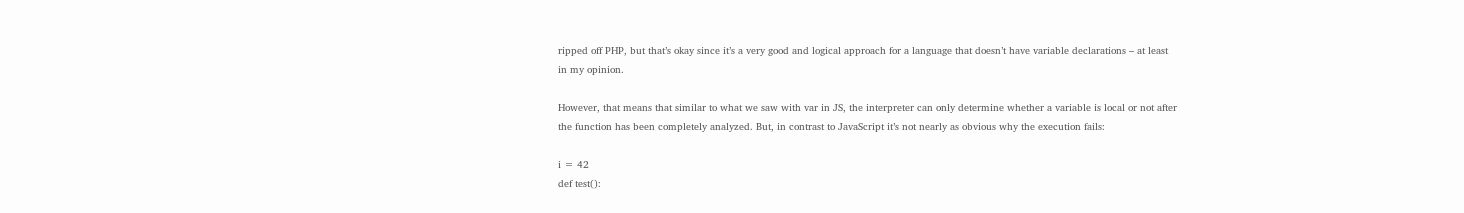ripped off PHP, but that’s okay since it’s a very good and logical approach for a language that doesn’t have variable declarations – at least in my opinion.

However, that means that similar to what we saw with var in JS, the interpreter can only determine whether a variable is local or not after the function has been completely analyzed. But, in contrast to JavaScript it’s not nearly as obvious why the execution fails:

i = 42
def test():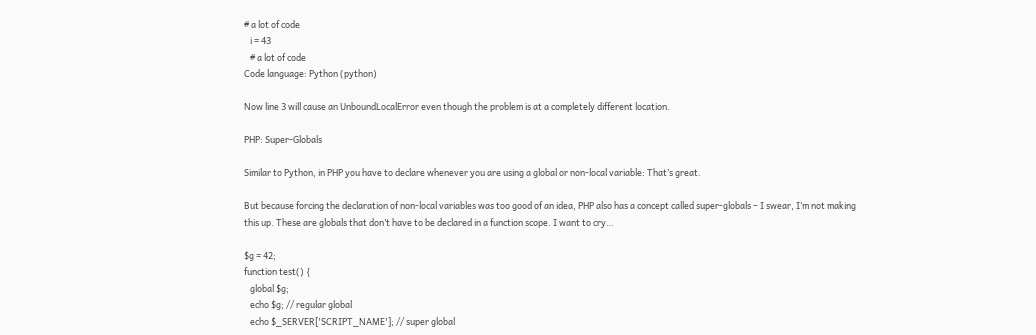# a lot of code
   i = 43
   # a lot of code
Code language: Python (python)

Now line 3 will cause an UnboundLocalError even though the problem is at a completely different location.

PHP: Super-Globals

Similar to Python, in PHP you have to declare whenever you are using a global or non-local variable: That’s great.

But because forcing the declaration of non-local variables was too good of an idea, PHP also has a concept called super-globals – I swear, I’m not making this up. These are globals that don’t have to be declared in a function scope. I want to cry…

$g = 42;
function test() {
   global $g;
   echo $g; // regular global
   echo $_SERVER['SCRIPT_NAME']; // super global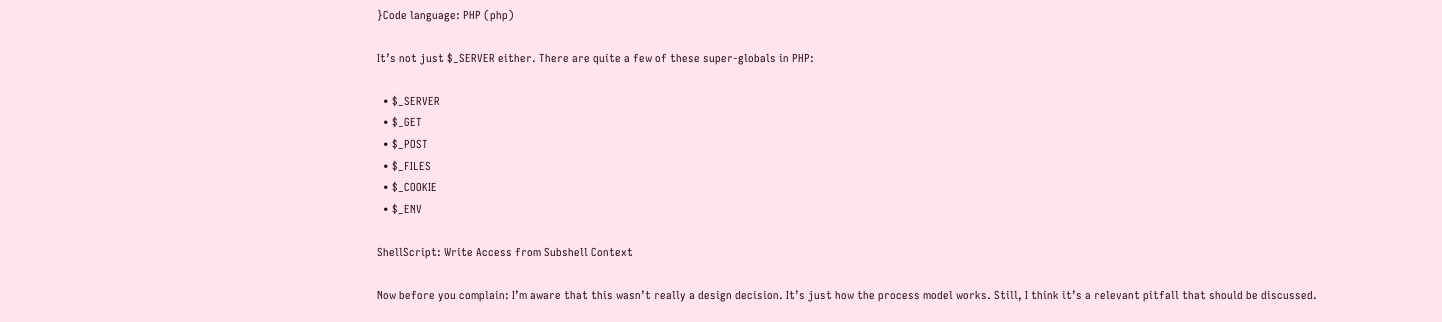}Code language: PHP (php)

It’s not just $_SERVER either. There are quite a few of these super-globals in PHP:

  • $_SERVER
  • $_GET
  • $_POST
  • $_FILES
  • $_COOKIE
  • $_ENV

ShellScript: Write Access from Subshell Context

Now before you complain: I’m aware that this wasn’t really a design decision. It’s just how the process model works. Still, I think it’s a relevant pitfall that should be discussed.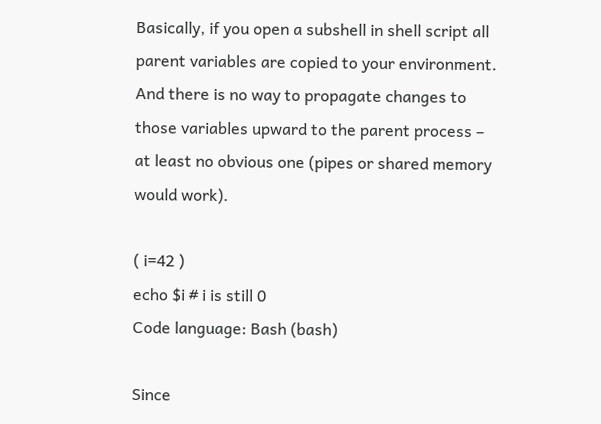Basically, if you open a subshell in shell script all parent variables are copied to your environment. And there is no way to propagate changes to those variables upward to the parent process – at least no obvious one (pipes or shared memory would work).

( i=42 )
echo $i # i is still 0
Code language: Bash (bash)

Since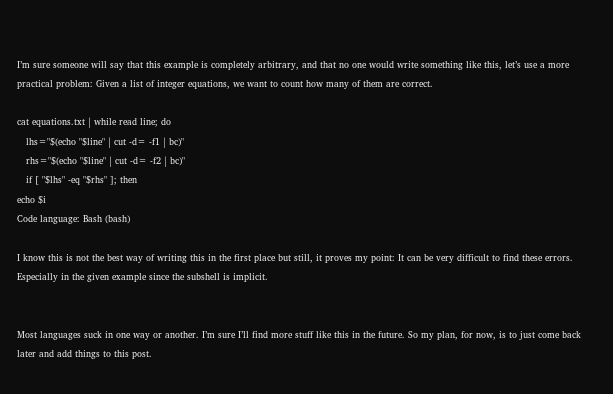I’m sure someone will say that this example is completely arbitrary, and that no one would write something like this, let’s use a more practical problem: Given a list of integer equations, we want to count how many of them are correct.

cat equations.txt | while read line; do
   lhs="$(echo "$line" | cut -d= -f1 | bc)"
   rhs="$(echo "$line" | cut -d= -f2 | bc)"
   if [ "$lhs" -eq "$rhs" ]; then
echo $i
Code language: Bash (bash)

I know this is not the best way of writing this in the first place but still, it proves my point: It can be very difficult to find these errors. Especially in the given example since the subshell is implicit.


Most languages suck in one way or another. I’m sure I’ll find more stuff like this in the future. So my plan, for now, is to just come back later and add things to this post.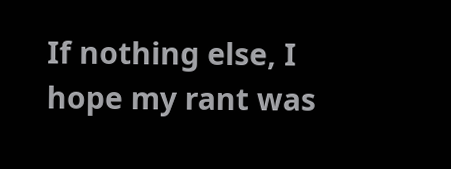If nothing else, I hope my rant was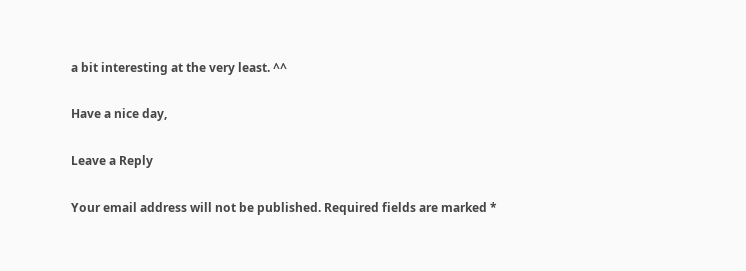a bit interesting at the very least. ^^

Have a nice day,

Leave a Reply

Your email address will not be published. Required fields are marked *